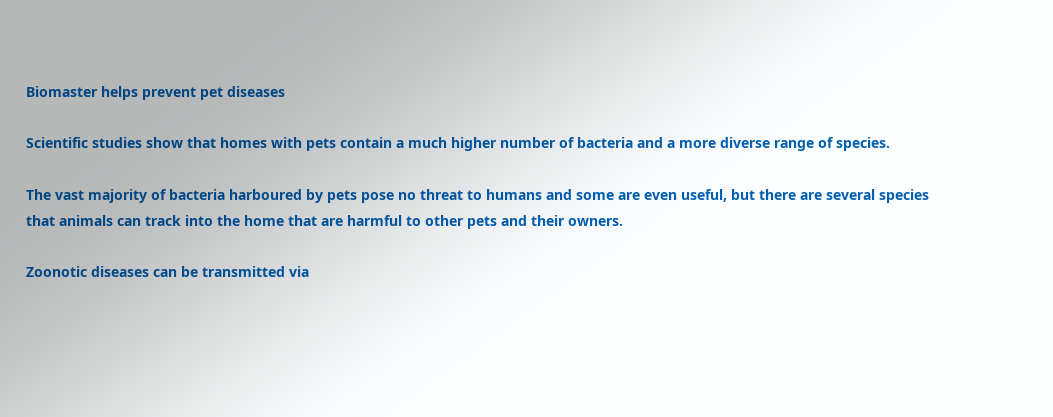Biomaster helps prevent pet diseases

Scientific studies show that homes with pets contain a much higher number of bacteria and a more diverse range of species.

The vast majority of bacteria harboured by pets pose no threat to humans and some are even useful, but there are several species that animals can track into the home that are harmful to other pets and their owners.

Zoonotic diseases can be transmitted via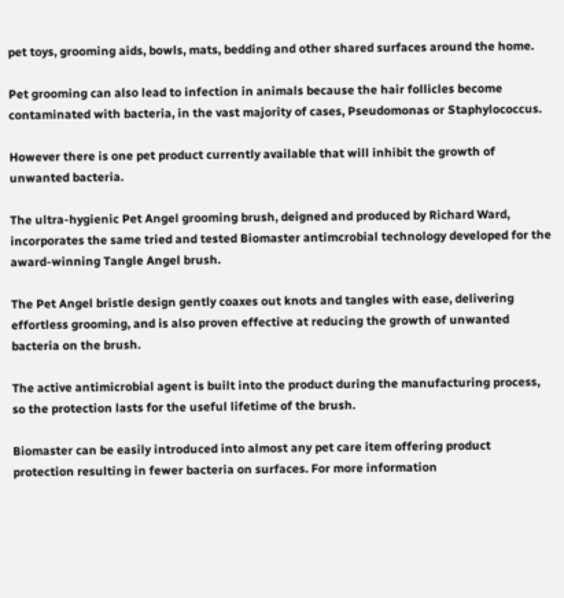pet toys, grooming aids, bowls, mats, bedding and other shared surfaces around the home.

Pet grooming can also lead to infection in animals because the hair follicles become contaminated with bacteria, in the vast majority of cases, Pseudomonas or Staphylococcus.

However there is one pet product currently available that will inhibit the growth of unwanted bacteria.

The ultra-hygienic Pet Angel grooming brush, deigned and produced by Richard Ward, incorporates the same tried and tested Biomaster antimcrobial technology developed for the award-winning Tangle Angel brush.

The Pet Angel bristle design gently coaxes out knots and tangles with ease, delivering effortless grooming, and is also proven effective at reducing the growth of unwanted bacteria on the brush.

The active antimicrobial agent is built into the product during the manufacturing process, so the protection lasts for the useful lifetime of the brush.

Biomaster can be easily introduced into almost any pet care item offering product protection resulting in fewer bacteria on surfaces. For more information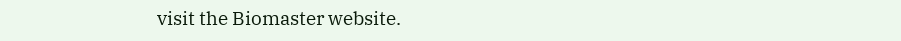visit the Biomaster website.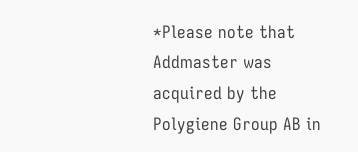*Please note that Addmaster was acquired by the Polygiene Group AB in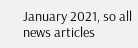January 2021, so all news articles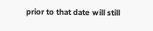prior to that date will still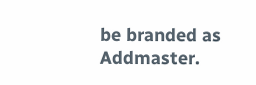be branded as Addmaster.